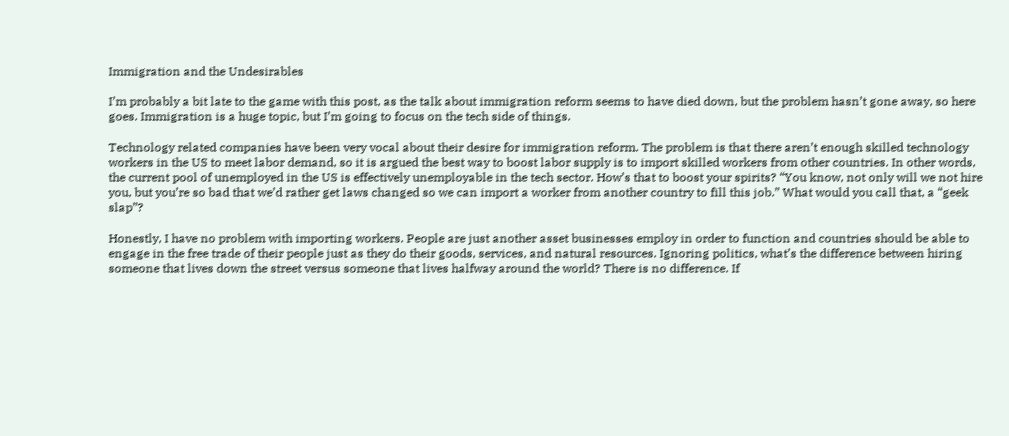Immigration and the Undesirables

I’m probably a bit late to the game with this post, as the talk about immigration reform seems to have died down, but the problem hasn’t gone away, so here goes. Immigration is a huge topic, but I’m going to focus on the tech side of things.

Technology related companies have been very vocal about their desire for immigration reform. The problem is that there aren’t enough skilled technology workers in the US to meet labor demand, so it is argued the best way to boost labor supply is to import skilled workers from other countries. In other words, the current pool of unemployed in the US is effectively unemployable in the tech sector. How’s that to boost your spirits? “You know, not only will we not hire you, but you’re so bad that we’d rather get laws changed so we can import a worker from another country to fill this job.” What would you call that, a “geek slap”?

Honestly, I have no problem with importing workers. People are just another asset businesses employ in order to function and countries should be able to engage in the free trade of their people just as they do their goods, services, and natural resources. Ignoring politics, what’s the difference between hiring someone that lives down the street versus someone that lives halfway around the world? There is no difference. If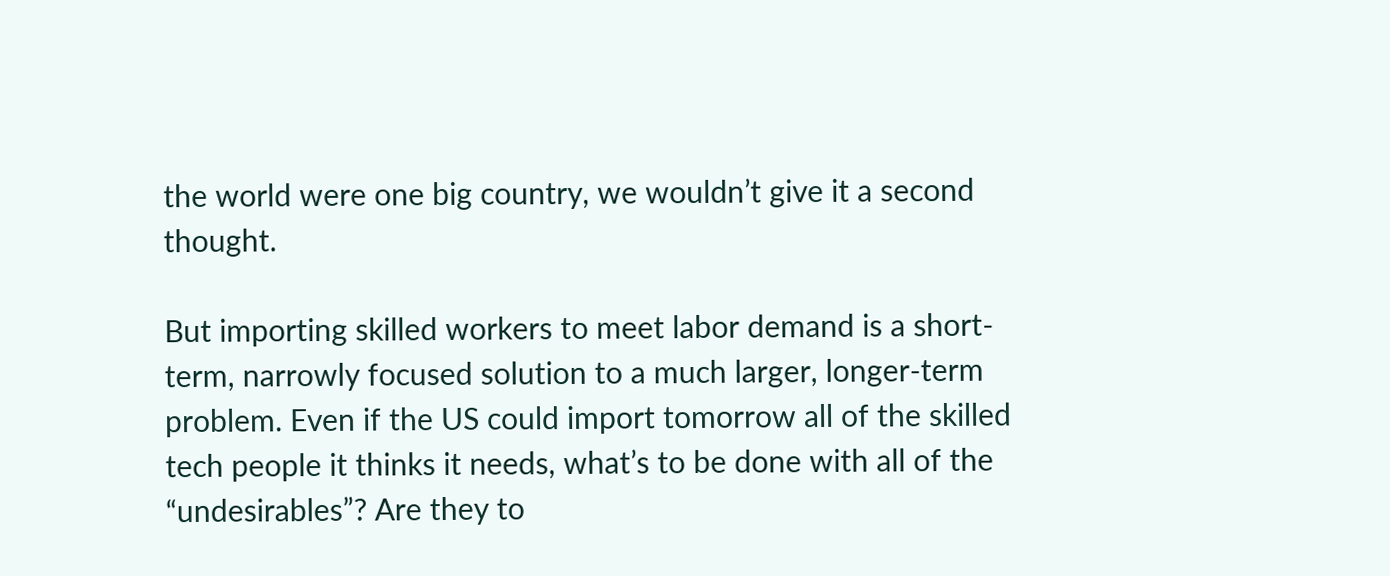the world were one big country, we wouldn’t give it a second thought.

But importing skilled workers to meet labor demand is a short-term, narrowly focused solution to a much larger, longer-term problem. Even if the US could import tomorrow all of the skilled tech people it thinks it needs, what’s to be done with all of the “undesirables”? Are they to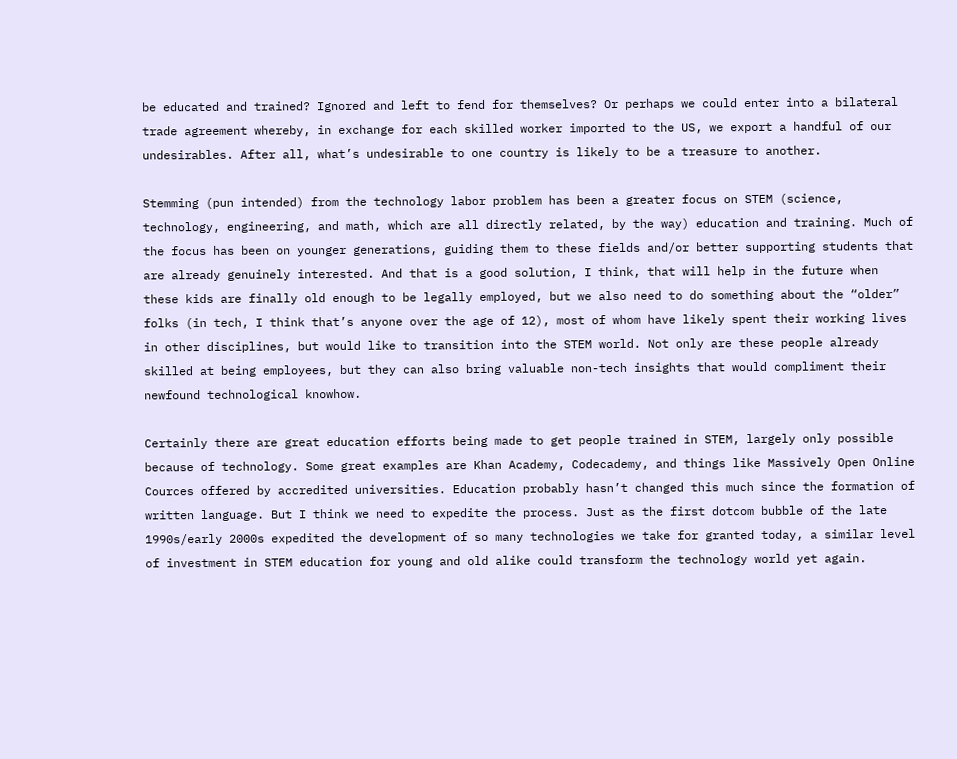be educated and trained? Ignored and left to fend for themselves? Or perhaps we could enter into a bilateral trade agreement whereby, in exchange for each skilled worker imported to the US, we export a handful of our undesirables. After all, what’s undesirable to one country is likely to be a treasure to another.

Stemming (pun intended) from the technology labor problem has been a greater focus on STEM (science, technology, engineering, and math, which are all directly related, by the way) education and training. Much of the focus has been on younger generations, guiding them to these fields and/or better supporting students that are already genuinely interested. And that is a good solution, I think, that will help in the future when these kids are finally old enough to be legally employed, but we also need to do something about the “older” folks (in tech, I think that’s anyone over the age of 12), most of whom have likely spent their working lives in other disciplines, but would like to transition into the STEM world. Not only are these people already skilled at being employees, but they can also bring valuable non-tech insights that would compliment their newfound technological knowhow.

Certainly there are great education efforts being made to get people trained in STEM, largely only possible because of technology. Some great examples are Khan Academy, Codecademy, and things like Massively Open Online Cources offered by accredited universities. Education probably hasn’t changed this much since the formation of written language. But I think we need to expedite the process. Just as the first dotcom bubble of the late 1990s/early 2000s expedited the development of so many technologies we take for granted today, a similar level of investment in STEM education for young and old alike could transform the technology world yet again.